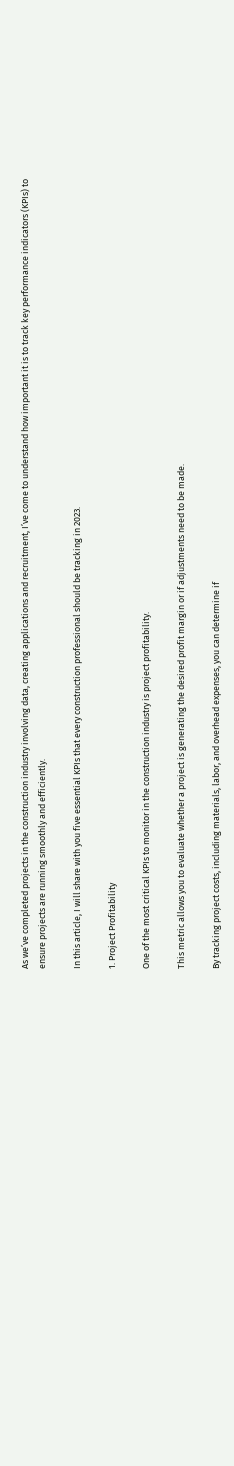As we’ve completed projects in the construction industry involving data, creating applications and recruitment, I’ve come to understand how important it is to track key performance indicators (KPIs) to ensure projects are running smoothly and efficiently.

In this article, I will share with you five essential KPIs that every construction professional should be tracking in 2023.

1. Project Profitability

One of the most critical KPIs to monitor in the construction industry is project profitability.

This metric allows you to evaluate whether a project is generating the desired profit margin or if adjustments need to be made.

By tracking project costs, including materials, labor, and overhead expenses, you can determine if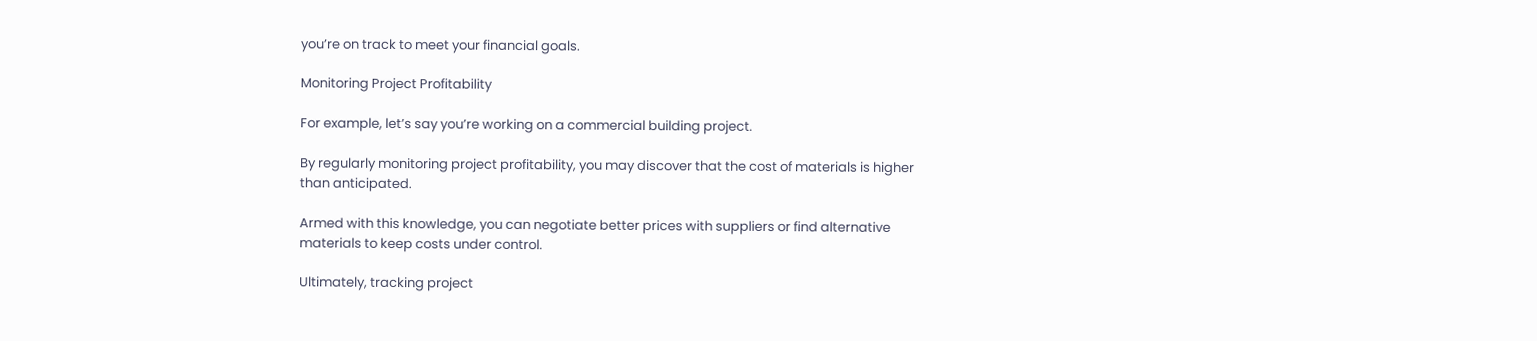you’re on track to meet your financial goals.

Monitoring Project Profitability

For example, let’s say you’re working on a commercial building project.

By regularly monitoring project profitability, you may discover that the cost of materials is higher than anticipated.

Armed with this knowledge, you can negotiate better prices with suppliers or find alternative materials to keep costs under control.

Ultimately, tracking project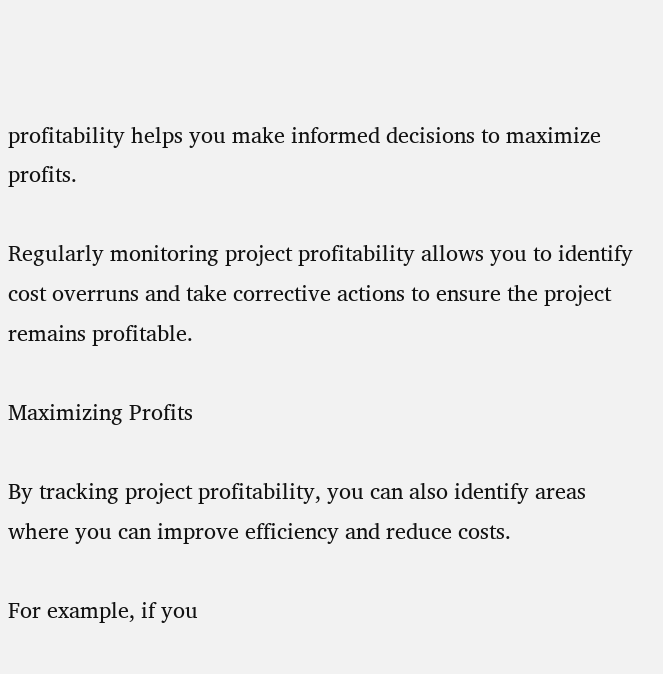profitability helps you make informed decisions to maximize profits.

Regularly monitoring project profitability allows you to identify cost overruns and take corrective actions to ensure the project remains profitable.

Maximizing Profits

By tracking project profitability, you can also identify areas where you can improve efficiency and reduce costs.

For example, if you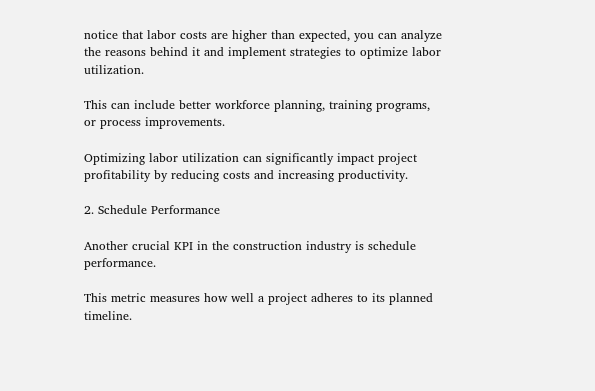notice that labor costs are higher than expected, you can analyze the reasons behind it and implement strategies to optimize labor utilization.

This can include better workforce planning, training programs, or process improvements.

Optimizing labor utilization can significantly impact project profitability by reducing costs and increasing productivity.

2. Schedule Performance

Another crucial KPI in the construction industry is schedule performance.

This metric measures how well a project adheres to its planned timeline.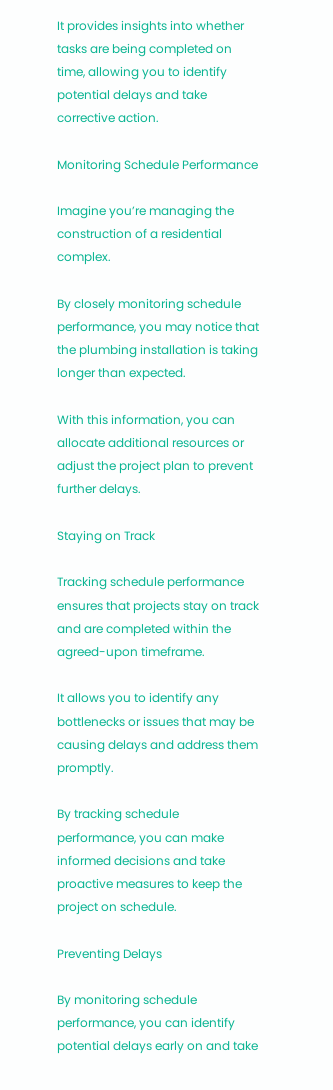It provides insights into whether tasks are being completed on time, allowing you to identify potential delays and take corrective action.

Monitoring Schedule Performance

Imagine you’re managing the construction of a residential complex.

By closely monitoring schedule performance, you may notice that the plumbing installation is taking longer than expected.

With this information, you can allocate additional resources or adjust the project plan to prevent further delays.

Staying on Track

Tracking schedule performance ensures that projects stay on track and are completed within the agreed-upon timeframe.

It allows you to identify any bottlenecks or issues that may be causing delays and address them promptly.

By tracking schedule performance, you can make informed decisions and take proactive measures to keep the project on schedule.

Preventing Delays

By monitoring schedule performance, you can identify potential delays early on and take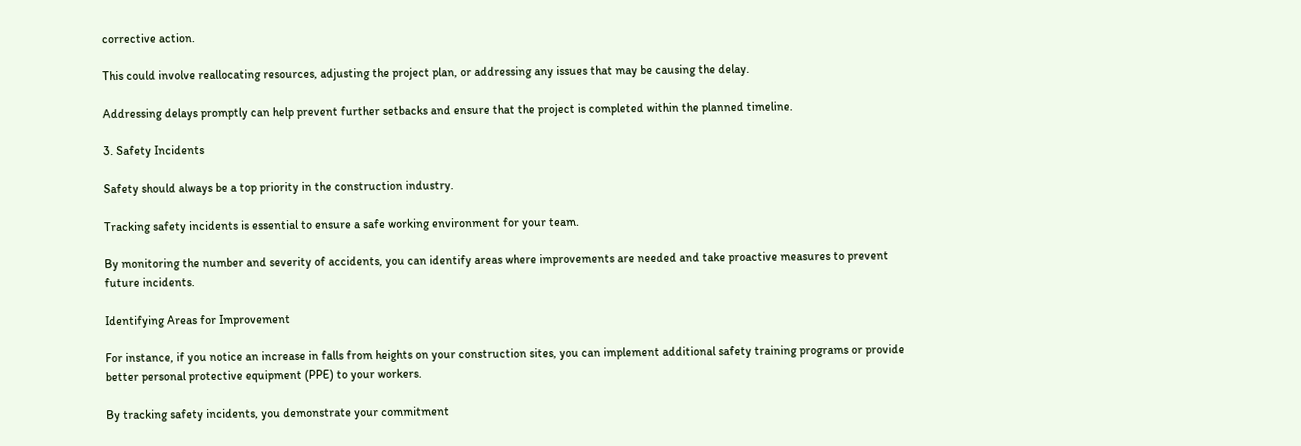corrective action.

This could involve reallocating resources, adjusting the project plan, or addressing any issues that may be causing the delay.

Addressing delays promptly can help prevent further setbacks and ensure that the project is completed within the planned timeline.

3. Safety Incidents

Safety should always be a top priority in the construction industry.

Tracking safety incidents is essential to ensure a safe working environment for your team.

By monitoring the number and severity of accidents, you can identify areas where improvements are needed and take proactive measures to prevent future incidents.

Identifying Areas for Improvement

For instance, if you notice an increase in falls from heights on your construction sites, you can implement additional safety training programs or provide better personal protective equipment (PPE) to your workers.

By tracking safety incidents, you demonstrate your commitment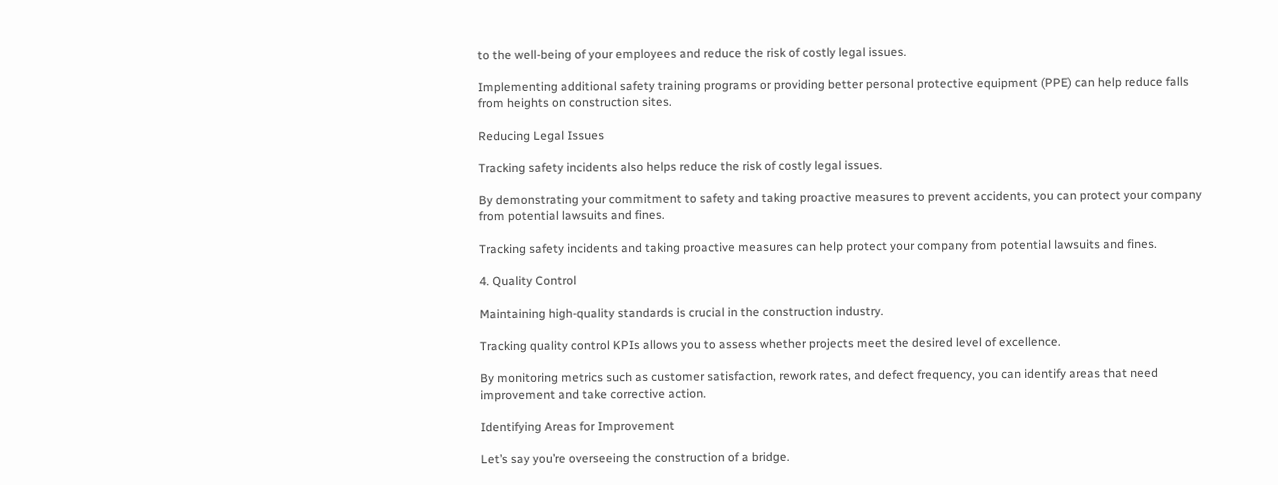to the well-being of your employees and reduce the risk of costly legal issues.

Implementing additional safety training programs or providing better personal protective equipment (PPE) can help reduce falls from heights on construction sites.

Reducing Legal Issues

Tracking safety incidents also helps reduce the risk of costly legal issues.

By demonstrating your commitment to safety and taking proactive measures to prevent accidents, you can protect your company from potential lawsuits and fines.

Tracking safety incidents and taking proactive measures can help protect your company from potential lawsuits and fines.

4. Quality Control

Maintaining high-quality standards is crucial in the construction industry.

Tracking quality control KPIs allows you to assess whether projects meet the desired level of excellence.

By monitoring metrics such as customer satisfaction, rework rates, and defect frequency, you can identify areas that need improvement and take corrective action.

Identifying Areas for Improvement

Let’s say you’re overseeing the construction of a bridge.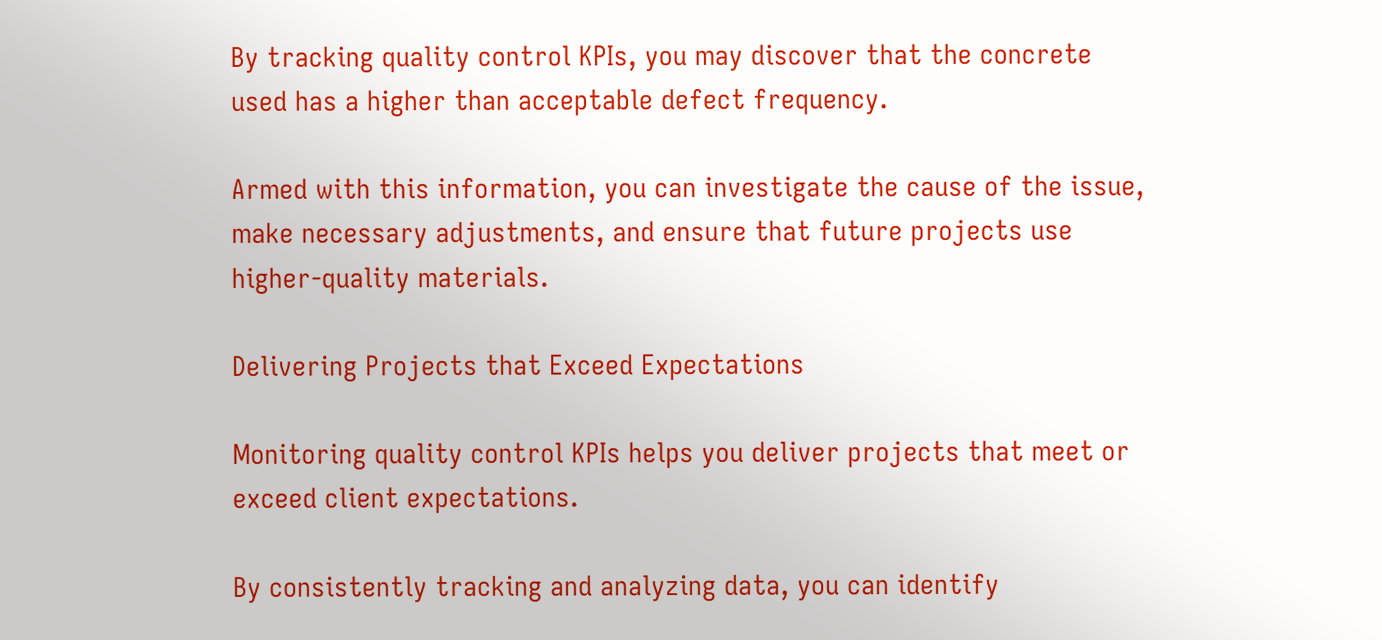By tracking quality control KPIs, you may discover that the concrete used has a higher than acceptable defect frequency.

Armed with this information, you can investigate the cause of the issue, make necessary adjustments, and ensure that future projects use higher-quality materials.

Delivering Projects that Exceed Expectations

Monitoring quality control KPIs helps you deliver projects that meet or exceed client expectations.

By consistently tracking and analyzing data, you can identify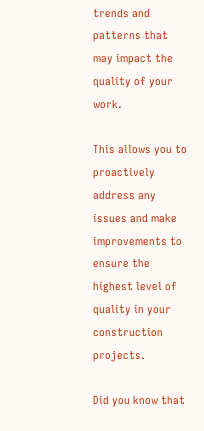trends and patterns that may impact the quality of your work.

This allows you to proactively address any issues and make improvements to ensure the highest level of quality in your construction projects.

Did you know that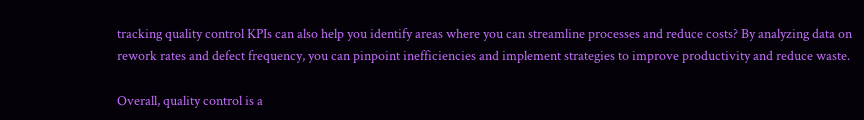tracking quality control KPIs can also help you identify areas where you can streamline processes and reduce costs? By analyzing data on rework rates and defect frequency, you can pinpoint inefficiencies and implement strategies to improve productivity and reduce waste.

Overall, quality control is a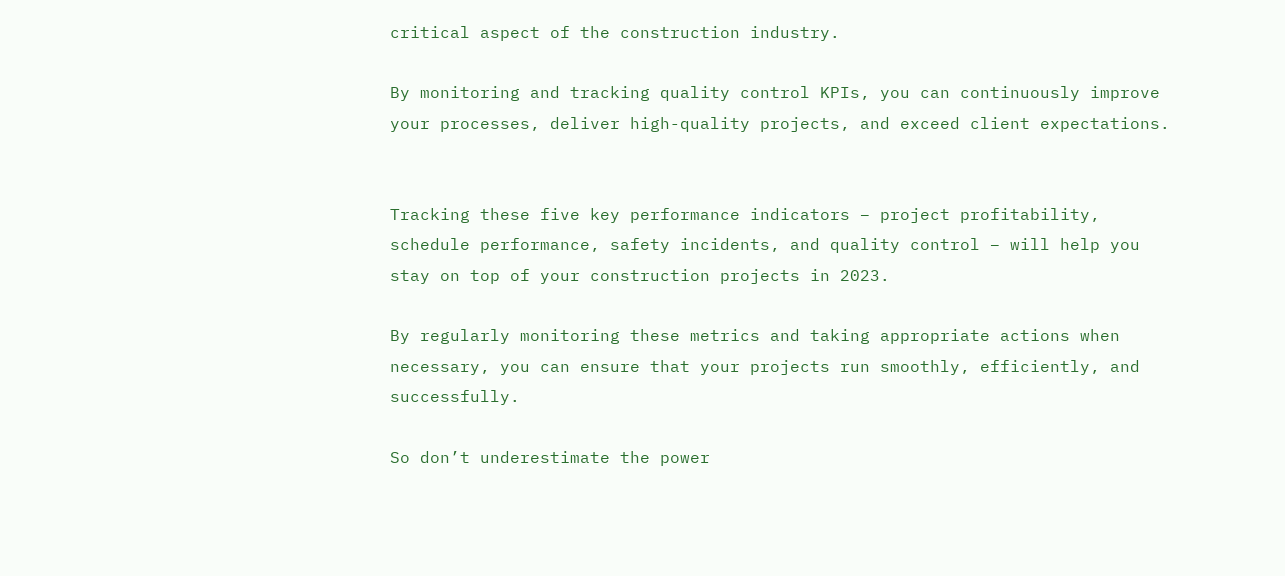critical aspect of the construction industry.

By monitoring and tracking quality control KPIs, you can continuously improve your processes, deliver high-quality projects, and exceed client expectations.


Tracking these five key performance indicators – project profitability, schedule performance, safety incidents, and quality control – will help you stay on top of your construction projects in 2023.

By regularly monitoring these metrics and taking appropriate actions when necessary, you can ensure that your projects run smoothly, efficiently, and successfully.

So don’t underestimate the power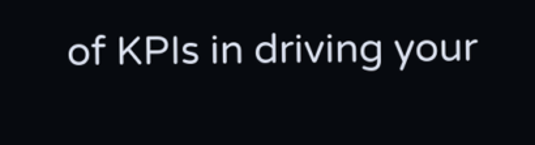of KPIs in driving your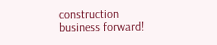construction business forward!